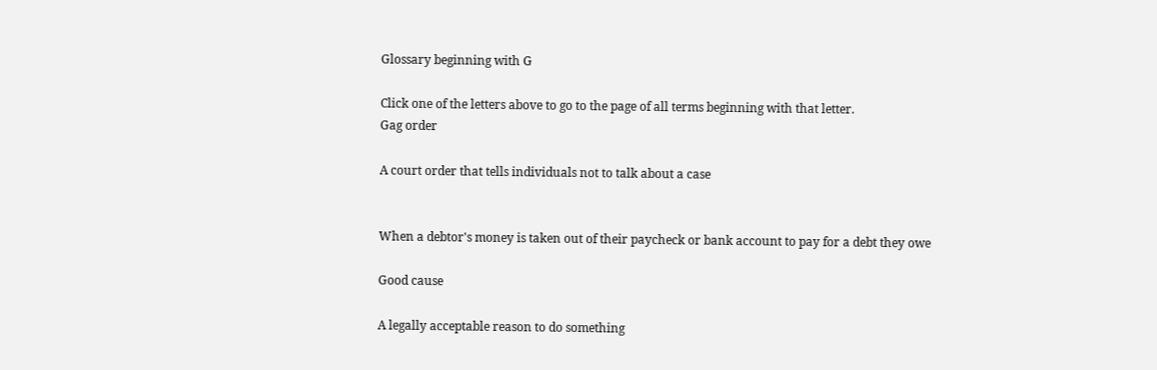Glossary beginning with G

Click one of the letters above to go to the page of all terms beginning with that letter.
Gag order

A court order that tells individuals not to talk about a case


When a debtor's money is taken out of their paycheck or bank account to pay for a debt they owe

Good cause

A legally acceptable reason to do something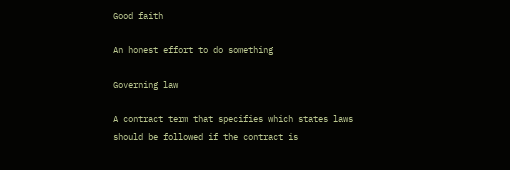Good faith

An honest effort to do something

Governing law

A contract term that specifies which states laws should be followed if the contract is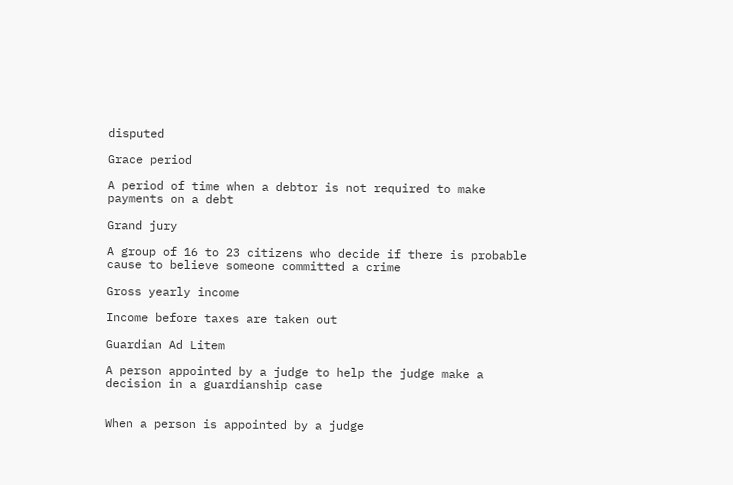disputed

Grace period

A period of time when a debtor is not required to make payments on a debt

Grand jury

A group of 16 to 23 citizens who decide if there is probable cause to believe someone committed a crime

Gross yearly income

Income before taxes are taken out

Guardian Ad Litem

A person appointed by a judge to help the judge make a decision in a guardianship case


When a person is appointed by a judge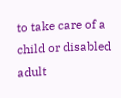to take care of a child or disabled adult